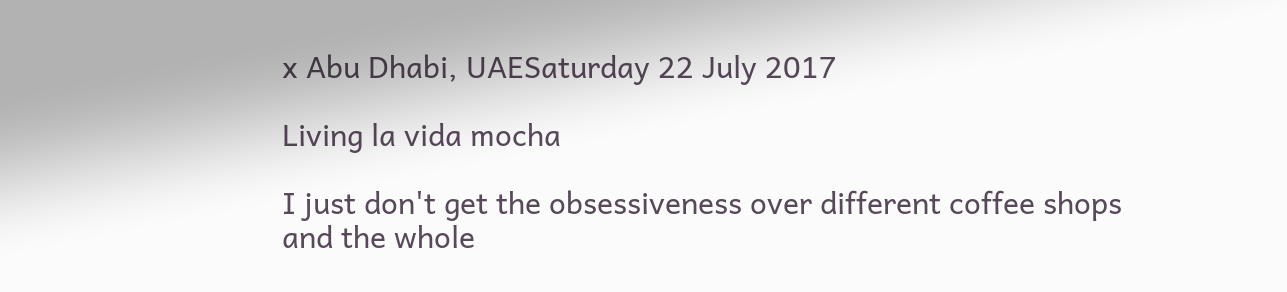x Abu Dhabi, UAESaturday 22 July 2017

Living la vida mocha

I just don't get the obsessiveness over different coffee shops and the whole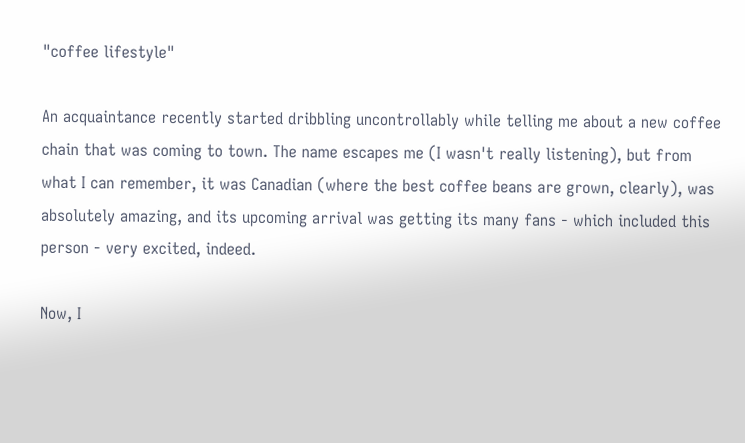"coffee lifestyle"

An acquaintance recently started dribbling uncontrollably while telling me about a new coffee chain that was coming to town. The name escapes me (I wasn't really listening), but from what I can remember, it was Canadian (where the best coffee beans are grown, clearly), was absolutely amazing, and its upcoming arrival was getting its many fans - which included this person - very excited, indeed.

Now, I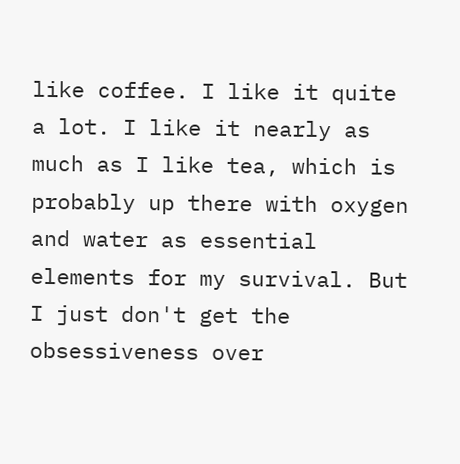like coffee. I like it quite a lot. I like it nearly as much as I like tea, which is probably up there with oxygen and water as essential elements for my survival. But I just don't get the obsessiveness over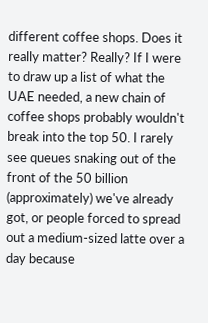different coffee shops. Does it really matter? Really? If I were to draw up a list of what the UAE needed, a new chain of coffee shops probably wouldn't break into the top 50. I rarely see queues snaking out of the front of the 50 billion (approximately) we've already got, or people forced to spread out a medium-sized latte over a day because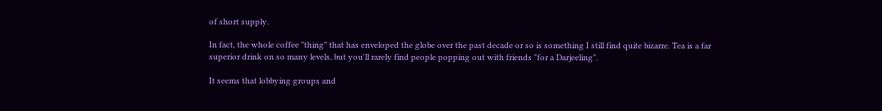of short supply.

In fact, the whole coffee "thing" that has enveloped the globe over the past decade or so is something I still find quite bizarre. Tea is a far superior drink on so many levels, but you'll rarely find people popping out with friends "for a Darjeeling".

It seems that lobbying groups and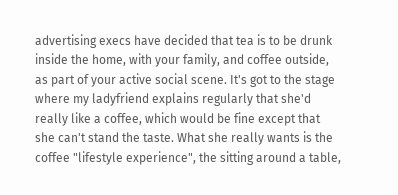advertising execs have decided that tea is to be drunk inside the home, with your family, and coffee outside, as part of your active social scene. It's got to the stage where my ladyfriend explains regularly that she'd really like a coffee, which would be fine except that she can't stand the taste. What she really wants is the coffee "lifestyle experience", the sitting around a table,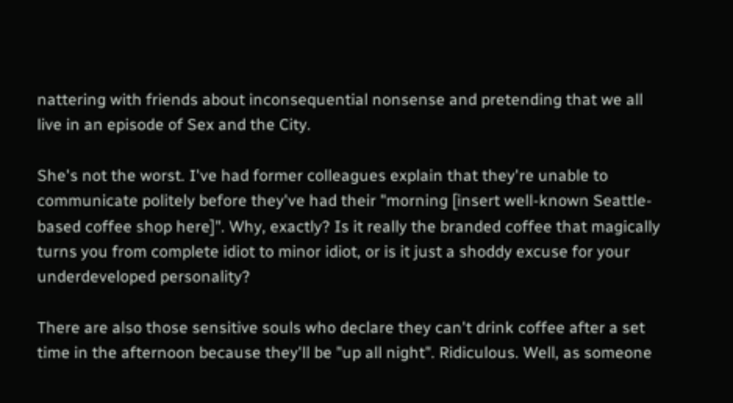nattering with friends about inconsequential nonsense and pretending that we all live in an episode of Sex and the City.

She's not the worst. I've had former colleagues explain that they're unable to communicate politely before they've had their "morning [insert well-known Seattle-based coffee shop here]". Why, exactly? Is it really the branded coffee that magically turns you from complete idiot to minor idiot, or is it just a shoddy excuse for your underdeveloped personality?

There are also those sensitive souls who declare they can't drink coffee after a set time in the afternoon because they'll be "up all night". Ridiculous. Well, as someone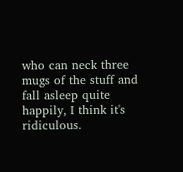who can neck three mugs of the stuff and fall asleep quite happily, I think it's ridiculous.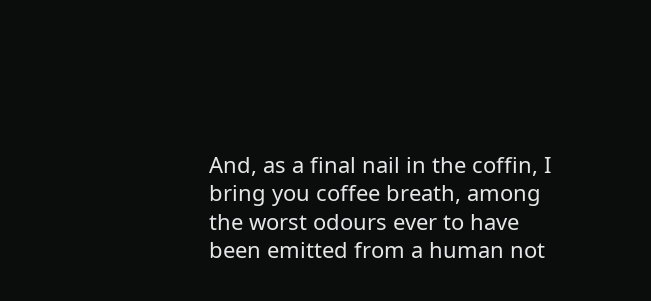And, as a final nail in the coffin, I bring you coffee breath, among the worst odours ever to have been emitted from a human not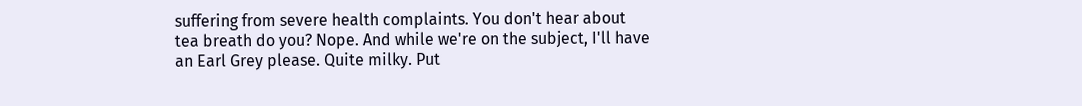suffering from severe health complaints. You don't hear about tea breath do you? Nope. And while we're on the subject, I'll have an Earl Grey please. Quite milky. Put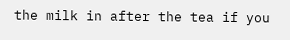the milk in after the tea if you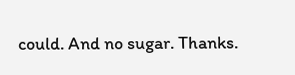could. And no sugar. Thanks.